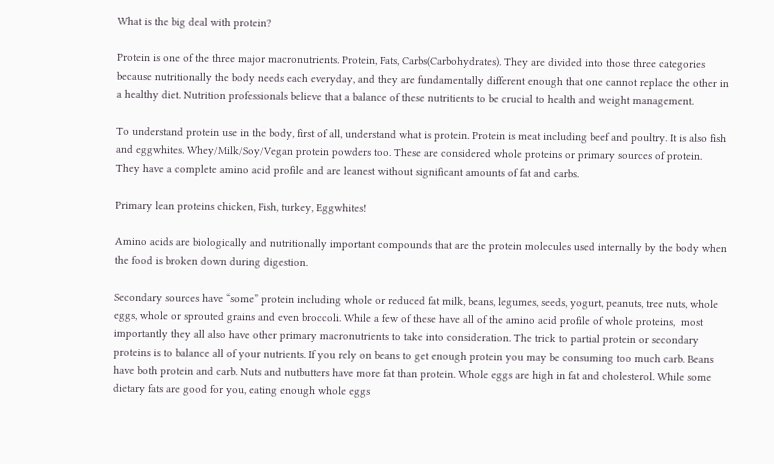What is the big deal with protein?

Protein is one of the three major macronutrients. Protein, Fats, Carbs(Carbohydrates). They are divided into those three categories because nutritionally the body needs each everyday, and they are fundamentally different enough that one cannot replace the other in a healthy diet. Nutrition professionals believe that a balance of these nutritients to be crucial to health and weight management.

To understand protein use in the body, first of all, understand what is protein. Protein is meat including beef and poultry. It is also fish and eggwhites. Whey/Milk/Soy/Vegan protein powders too. These are considered whole proteins or primary sources of protein. They have a complete amino acid profile and are leanest without significant amounts of fat and carbs.

Primary lean proteins chicken, Fish, turkey, Eggwhites!

Amino acids are biologically and nutritionally important compounds that are the protein molecules used internally by the body when the food is broken down during digestion.

Secondary sources have “some” protein including whole or reduced fat milk, beans, legumes, seeds, yogurt, peanuts, tree nuts, whole eggs, whole or sprouted grains and even broccoli. While a few of these have all of the amino acid profile of whole proteins,  most importantly they all also have other primary macronutrients to take into consideration. The trick to partial protein or secondary proteins is to balance all of your nutrients. If you rely on beans to get enough protein you may be consuming too much carb. Beans have both protein and carb. Nuts and nutbutters have more fat than protein. Whole eggs are high in fat and cholesterol. While some dietary fats are good for you, eating enough whole eggs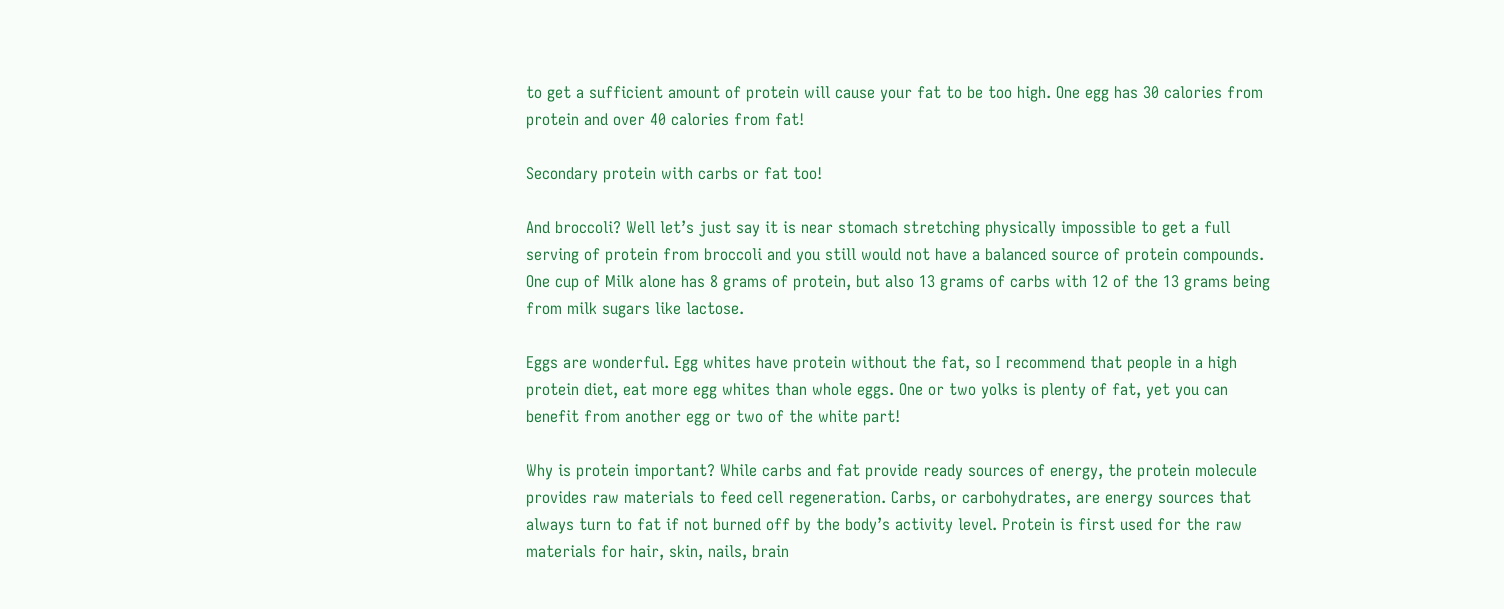to get a sufficient amount of protein will cause your fat to be too high. One egg has 30 calories from protein and over 40 calories from fat!

Secondary protein with carbs or fat too!

And broccoli? Well let’s just say it is near stomach stretching physically impossible to get a full serving of protein from broccoli and you still would not have a balanced source of protein compounds. One cup of Milk alone has 8 grams of protein, but also 13 grams of carbs with 12 of the 13 grams being from milk sugars like lactose.

Eggs are wonderful. Egg whites have protein without the fat, so I recommend that people in a high protein diet, eat more egg whites than whole eggs. One or two yolks is plenty of fat, yet you can benefit from another egg or two of the white part!

Why is protein important? While carbs and fat provide ready sources of energy, the protein molecule provides raw materials to feed cell regeneration. Carbs, or carbohydrates, are energy sources that always turn to fat if not burned off by the body’s activity level. Protein is first used for the raw materials for hair, skin, nails, brain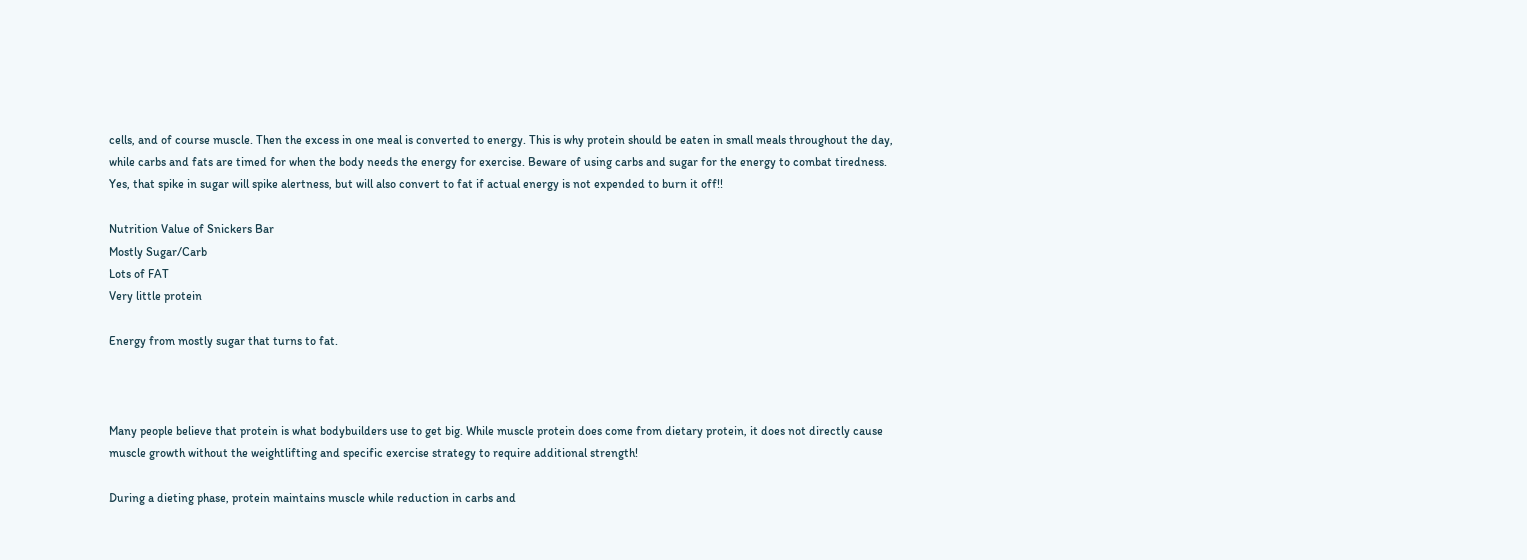cells, and of course muscle. Then the excess in one meal is converted to energy. This is why protein should be eaten in small meals throughout the day, while carbs and fats are timed for when the body needs the energy for exercise. Beware of using carbs and sugar for the energy to combat tiredness. Yes, that spike in sugar will spike alertness, but will also convert to fat if actual energy is not expended to burn it off!!

Nutrition Value of Snickers Bar
Mostly Sugar/Carb
Lots of FAT
Very little protein

Energy from mostly sugar that turns to fat.



Many people believe that protein is what bodybuilders use to get big. While muscle protein does come from dietary protein, it does not directly cause muscle growth without the weightlifting and specific exercise strategy to require additional strength!

During a dieting phase, protein maintains muscle while reduction in carbs and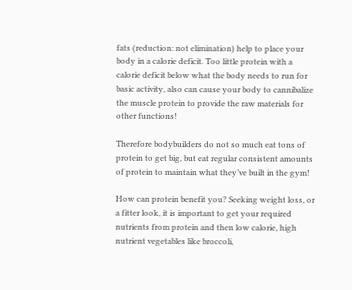fats (reduction: not elimination) help to place your body in a calorie deficit. Too little protein with a calorie deficit below what the body needs to run for basic activity, also can cause your body to cannibalize the muscle protein to provide the raw materials for other functions!

Therefore bodybuilders do not so much eat tons of protein to get big, but eat regular consistent amounts of protein to maintain what they’ve built in the gym!

How can protein benefit you? Seeking weight loss, or a fitter look, it is important to get your required nutrients from protein and then low calorie, high nutrient vegetables like broccoli,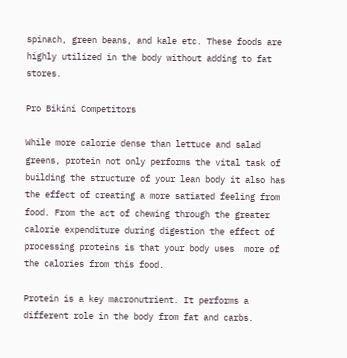spinach, green beans, and kale etc. These foods are highly utilized in the body without adding to fat stores.

Pro Bikini Competitors

While more calorie dense than lettuce and salad greens, protein not only performs the vital task of building the structure of your lean body it also has the effect of creating a more satiated feeling from food. From the act of chewing through the greater calorie expenditure during digestion the effect of processing proteins is that your body uses  more of the calories from this food.

Protein is a key macronutrient. It performs a different role in the body from fat and carbs.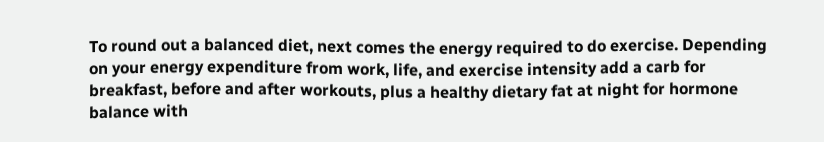To round out a balanced diet, next comes the energy required to do exercise. Depending on your energy expenditure from work, life, and exercise intensity add a carb for breakfast, before and after workouts, plus a healthy dietary fat at night for hormone balance with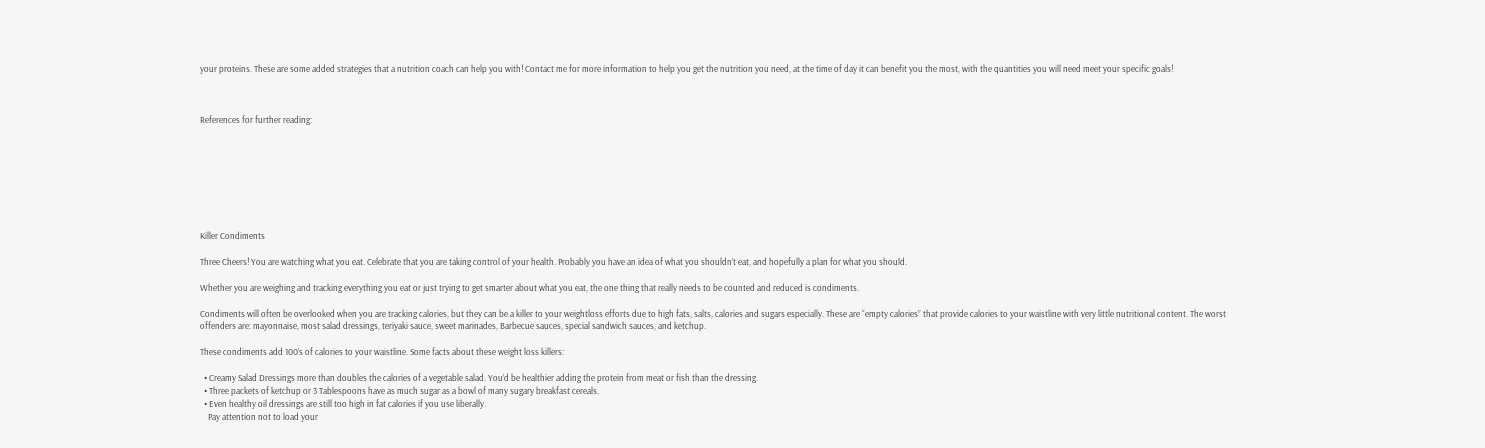your proteins. These are some added strategies that a nutrition coach can help you with! Contact me for more information to help you get the nutrition you need, at the time of day it can benefit you the most, with the quantities you will need meet your specific goals!



References for further reading:








Killer Condiments

Three Cheers! You are watching what you eat. Celebrate that you are taking control of your health. Probably you have an idea of what you shouldn’t eat, and hopefully a plan for what you should.

Whether you are weighing and tracking everything you eat or just trying to get smarter about what you eat, the one thing that really needs to be counted and reduced is condiments.

Condiments will often be overlooked when you are tracking calories, but they can be a killer to your weightloss efforts due to high fats, salts, calories and sugars especially. These are “empty calories” that provide calories to your waistline with very little nutritional content. The worst offenders are: mayonnaise, most salad dressings, teriyaki sauce, sweet marinades, Barbecue sauces, special sandwich sauces, and ketchup.

These condiments add 100’s of calories to your waistline. Some facts about these weight loss killers:

  • Creamy Salad Dressings more than doubles the calories of a vegetable salad. You’d be healthier adding the protein from meat or fish than the dressing.
  • Three packets of ketchup or 3 Tablespoons have as much sugar as a bowl of many sugary breakfast cereals.
  • Even healthy oil dressings are still too high in fat calories if you use liberally.
    Pay attention not to load your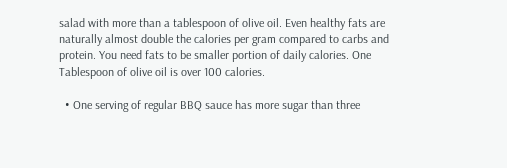salad with more than a tablespoon of olive oil. Even healthy fats are naturally almost double the calories per gram compared to carbs and protein. You need fats to be smaller portion of daily calories. One Tablespoon of olive oil is over 100 calories.

  • One serving of regular BBQ sauce has more sugar than three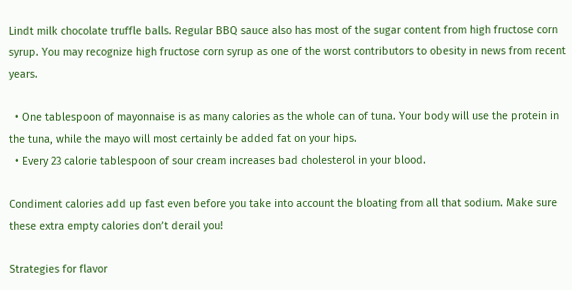Lindt milk chocolate truffle balls. Regular BBQ sauce also has most of the sugar content from high fructose corn syrup. You may recognize high fructose corn syrup as one of the worst contributors to obesity in news from recent years.

  • One tablespoon of mayonnaise is as many calories as the whole can of tuna. Your body will use the protein in the tuna, while the mayo will most certainly be added fat on your hips.
  • Every 23 calorie tablespoon of sour cream increases bad cholesterol in your blood.

Condiment calories add up fast even before you take into account the bloating from all that sodium. Make sure these extra empty calories don’t derail you!

Strategies for flavor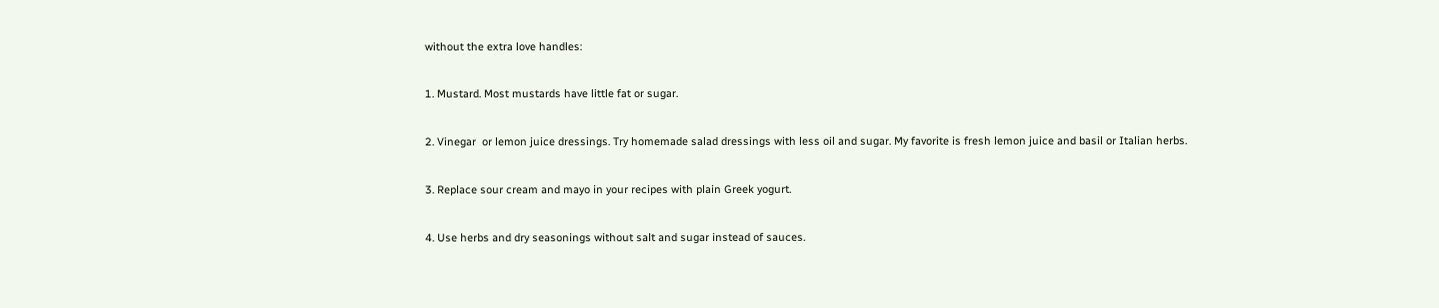without the extra love handles:

1. Mustard. Most mustards have little fat or sugar.

2. Vinegar  or lemon juice dressings. Try homemade salad dressings with less oil and sugar. My favorite is fresh lemon juice and basil or Italian herbs.

3. Replace sour cream and mayo in your recipes with plain Greek yogurt.

4. Use herbs and dry seasonings without salt and sugar instead of sauces.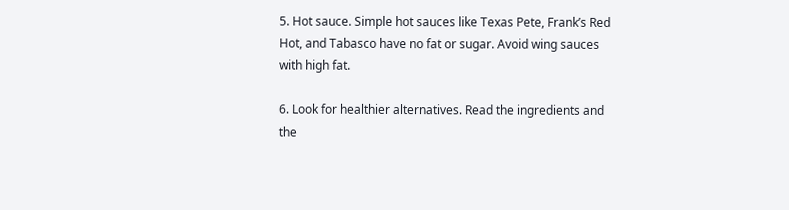5. Hot sauce. Simple hot sauces like Texas Pete, Frank’s Red Hot, and Tabasco have no fat or sugar. Avoid wing sauces with high fat.

6. Look for healthier alternatives. Read the ingredients and the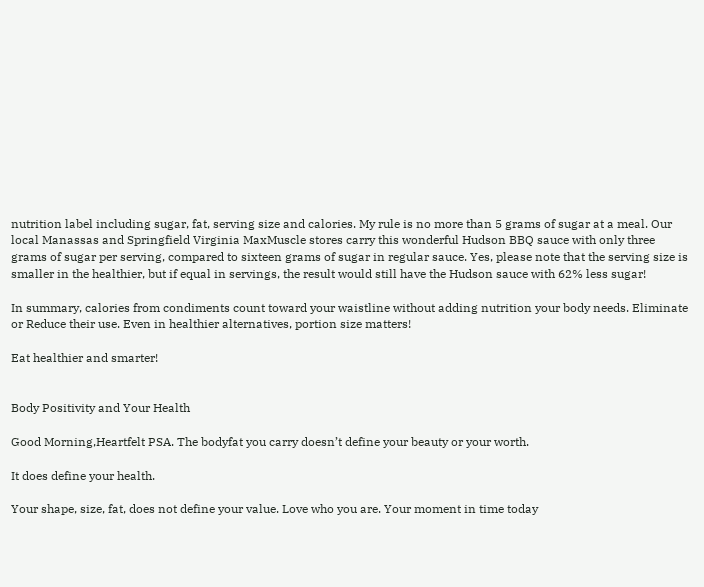nutrition label including sugar, fat, serving size and calories. My rule is no more than 5 grams of sugar at a meal. Our local Manassas and Springfield Virginia MaxMuscle stores carry this wonderful Hudson BBQ sauce with only three grams of sugar per serving, compared to sixteen grams of sugar in regular sauce. Yes, please note that the serving size is smaller in the healthier, but if equal in servings, the result would still have the Hudson sauce with 62% less sugar!

In summary, calories from condiments count toward your waistline without adding nutrition your body needs. Eliminate or Reduce their use. Even in healthier alternatives, portion size matters!

Eat healthier and smarter!


Body Positivity and Your Health

Good Morning,Heartfelt PSA. The bodyfat you carry doesn’t define your beauty or your worth.

It does define your health.

Your shape, size, fat, does not define your value. Love who you are. Your moment in time today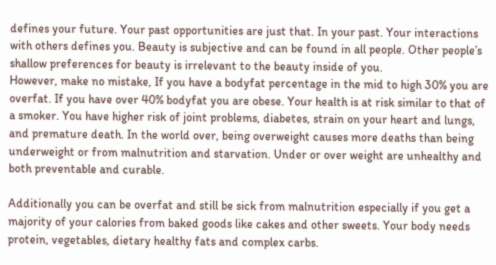defines your future. Your past opportunities are just that. In your past. Your interactions with others defines you. Beauty is subjective and can be found in all people. Other people’s shallow preferences for beauty is irrelevant to the beauty inside of you.
However, make no mistake, If you have a bodyfat percentage in the mid to high 30% you are overfat. If you have over 40% bodyfat you are obese. Your health is at risk similar to that of a smoker. You have higher risk of joint problems, diabetes, strain on your heart and lungs, and premature death. In the world over, being overweight causes more deaths than being underweight or from malnutrition and starvation. Under or over weight are unhealthy and both preventable and curable.

Additionally you can be overfat and still be sick from malnutrition especially if you get a majority of your calories from baked goods like cakes and other sweets. Your body needs protein, vegetables, dietary healthy fats and complex carbs.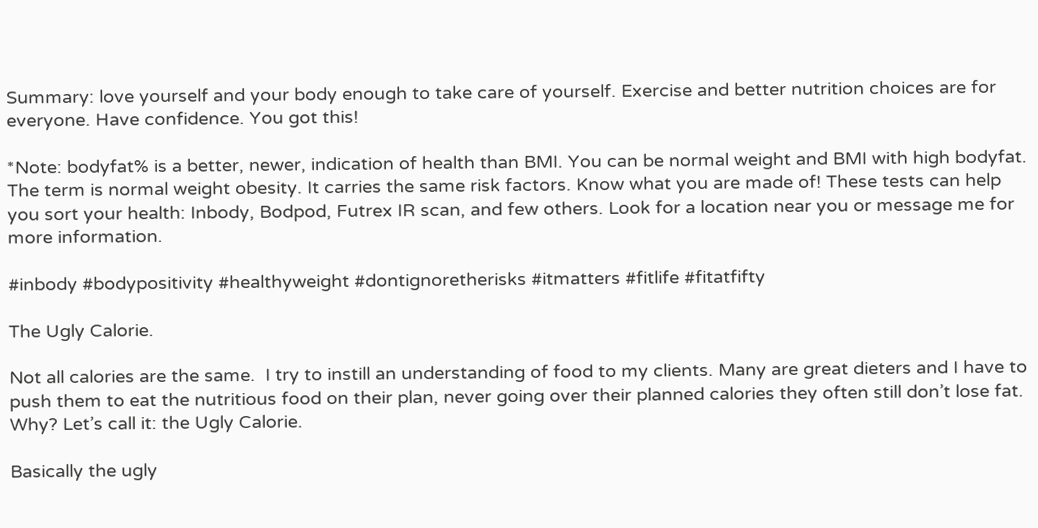Summary: love yourself and your body enough to take care of yourself. Exercise and better nutrition choices are for everyone. Have confidence. You got this!

*Note: bodyfat% is a better, newer, indication of health than BMI. You can be normal weight and BMI with high bodyfat. The term is normal weight obesity. It carries the same risk factors. Know what you are made of! These tests can help you sort your health: Inbody, Bodpod, Futrex IR scan, and few others. Look for a location near you or message me for more information.

#inbody #bodypositivity #healthyweight #dontignoretherisks #itmatters #fitlife #fitatfifty

The Ugly Calorie.

Not all calories are the same.  I try to instill an understanding of food to my clients. Many are great dieters and I have to push them to eat the nutritious food on their plan, never going over their planned calories they often still don’t lose fat. Why? Let’s call it: the Ugly Calorie.

Basically the ugly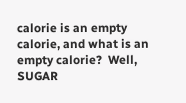calorie is an empty calorie, and what is an empty calorie?  Well, SUGAR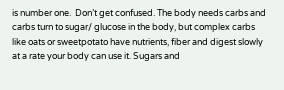is number one.  Don’t get confused. The body needs carbs and carbs turn to sugar/ glucose in the body, but complex carbs like oats or sweetpotato have nutrients, fiber and digest slowly at a rate your body can use it. Sugars and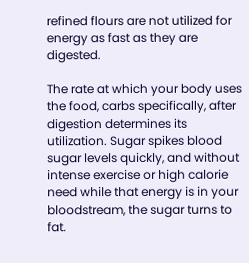refined flours are not utilized for energy as fast as they are digested.

The rate at which your body uses the food, carbs specifically, after digestion determines its utilization. Sugar spikes blood sugar levels quickly, and without intense exercise or high calorie need while that energy is in your bloodstream, the sugar turns to fat.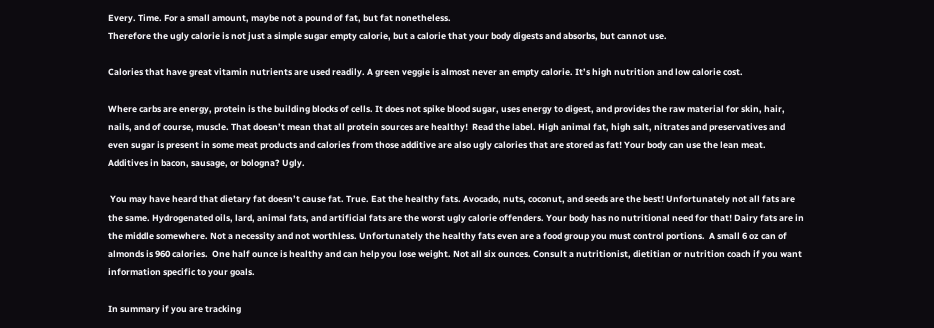Every. Time. For a small amount, maybe not a pound of fat, but fat nonetheless.
Therefore the ugly calorie is not just a simple sugar empty calorie, but a calorie that your body digests and absorbs, but cannot use.

Calories that have great vitamin nutrients are used readily. A green veggie is almost never an empty calorie. It’s high nutrition and low calorie cost.

Where carbs are energy, protein is the building blocks of cells. It does not spike blood sugar, uses energy to digest, and provides the raw material for skin, hair, nails, and of course, muscle. That doesn’t mean that all protein sources are healthy!  Read the label. High animal fat, high salt, nitrates and preservatives and even sugar is present in some meat products and calories from those additive are also ugly calories that are stored as fat! Your body can use the lean meat. Additives in bacon, sausage, or bologna? Ugly.

 You may have heard that dietary fat doesn’t cause fat. True. Eat the healthy fats. Avocado, nuts, coconut, and seeds are the best! Unfortunately not all fats are the same. Hydrogenated oils, lard, animal fats, and artificial fats are the worst ugly calorie offenders. Your body has no nutritional need for that! Dairy fats are in the middle somewhere. Not a necessity and not worthless. Unfortunately the healthy fats even are a food group you must control portions.  A small 6 oz can of almonds is 960 calories.  One half ounce is healthy and can help you lose weight. Not all six ounces. Consult a nutritionist, dietitian or nutrition coach if you want information specific to your goals.

In summary if you are tracking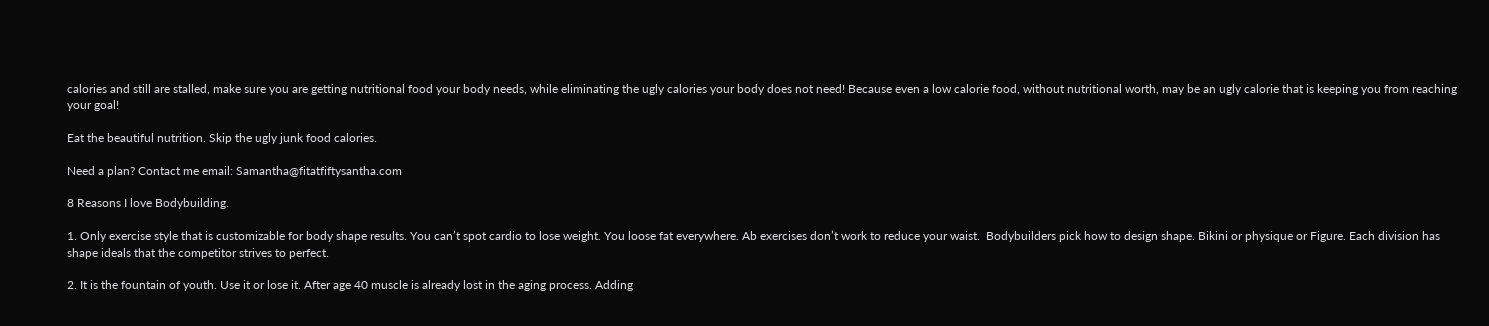calories and still are stalled, make sure you are getting nutritional food your body needs, while eliminating the ugly calories your body does not need! Because even a low calorie food, without nutritional worth, may be an ugly calorie that is keeping you from reaching your goal!

Eat the beautiful nutrition. Skip the ugly junk food calories.

Need a plan? Contact me email: Samantha@fitatfiftysantha.com

8 Reasons I love Bodybuilding.

1. Only exercise style that is customizable for body shape results. You can’t spot cardio to lose weight. You loose fat everywhere. Ab exercises don’t work to reduce your waist.  Bodybuilders pick how to design shape. Bikini or physique or Figure. Each division has shape ideals that the competitor strives to perfect.

2. It is the fountain of youth. Use it or lose it. After age 40 muscle is already lost in the aging process. Adding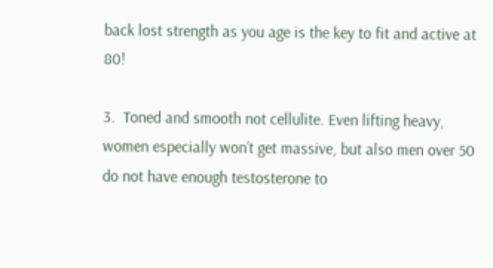back lost strength as you age is the key to fit and active at 80!

3.  Toned and smooth not cellulite. Even lifting heavy, women especially won’t get massive, but also men over 50 do not have enough testosterone to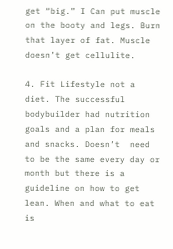get “big.” I Can put muscle on the booty and legs. Burn that layer of fat. Muscle doesn’t get cellulite.

4. Fit Lifestyle not a diet. The successful bodybuilder had nutrition goals and a plan for meals and snacks. Doesn’t  need to be the same every day or month but there is a guideline on how to get lean. When and what to eat is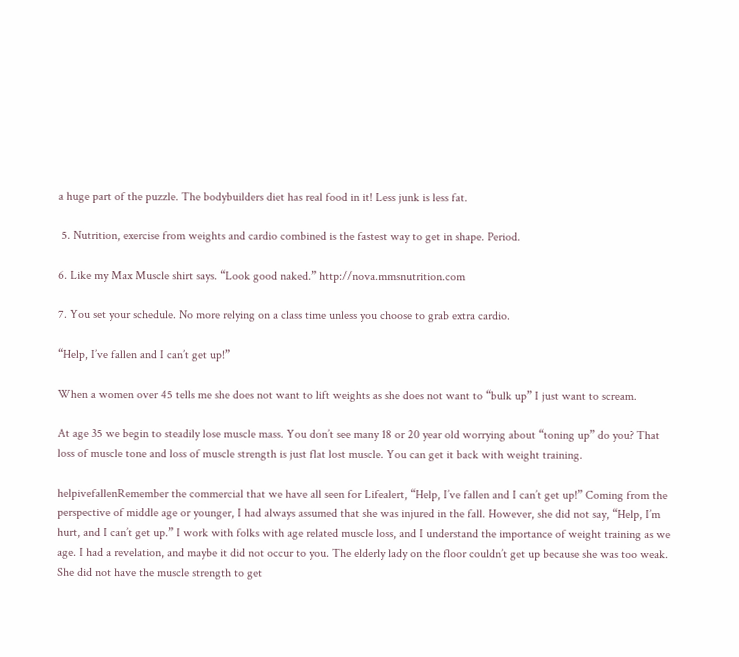a huge part of the puzzle. The bodybuilders diet has real food in it! Less junk is less fat.

 5. Nutrition, exercise from weights and cardio combined is the fastest way to get in shape. Period.

6. Like my Max Muscle shirt says. “Look good naked.” http://nova.mmsnutrition.com

7. You set your schedule. No more relying on a class time unless you choose to grab extra cardio.

“Help, I’ve fallen and I can’t get up!”

When a women over 45 tells me she does not want to lift weights as she does not want to “bulk up” I just want to scream.

At age 35 we begin to steadily lose muscle mass. You don’t see many 18 or 20 year old worrying about “toning up” do you? That loss of muscle tone and loss of muscle strength is just flat lost muscle. You can get it back with weight training.

helpivefallenRemember the commercial that we have all seen for Lifealert, “Help, I’ve fallen and I can’t get up!” Coming from the perspective of middle age or younger, I had always assumed that she was injured in the fall. However, she did not say, “Help, I’m hurt, and I can’t get up.” I work with folks with age related muscle loss, and I understand the importance of weight training as we age. I had a revelation, and maybe it did not occur to you. The elderly lady on the floor couldn’t get up because she was too weak. She did not have the muscle strength to get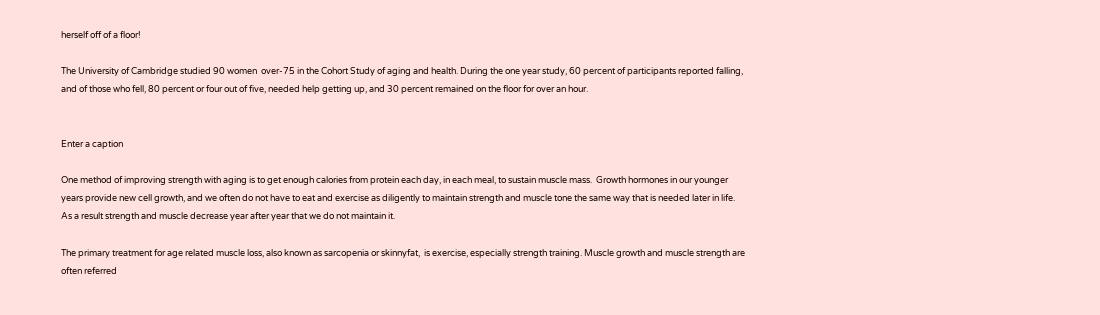herself off of a floor!

The University of Cambridge studied 90 women  over-75 in the Cohort Study of aging and health. During the one year study, 60 percent of participants reported falling, and of those who fell, 80 percent or four out of five, needed help getting up, and 30 percent remained on the floor for over an hour.


Enter a caption

One method of improving strength with aging is to get enough calories from protein each day, in each meal, to sustain muscle mass.  Growth hormones in our younger years provide new cell growth, and we often do not have to eat and exercise as diligently to maintain strength and muscle tone the same way that is needed later in life. As a result strength and muscle decrease year after year that we do not maintain it.

The primary treatment for age related muscle loss, also known as sarcopenia or skinnyfat,  is exercise, especially strength training. Muscle growth and muscle strength are often referred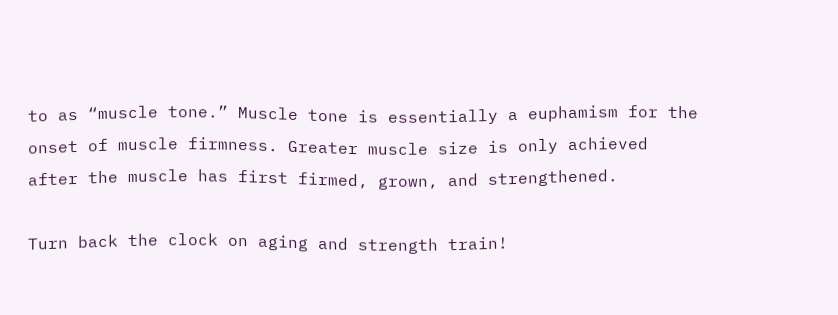to as “muscle tone.” Muscle tone is essentially a euphamism for the onset of muscle firmness. Greater muscle size is only achieved after the muscle has first firmed, grown, and strengthened.

Turn back the clock on aging and strength train!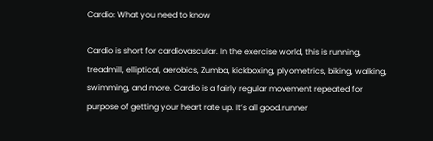Cardio: What you need to know

Cardio is short for cardiovascular. In the exercise world, this is running, treadmill, elliptical, aerobics, Zumba, kickboxing, plyometrics, biking, walking, swimming, and more. Cardio is a fairly regular movement repeated for purpose of getting your heart rate up. It’s all good.runner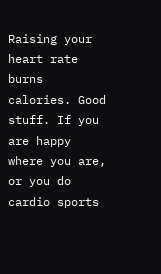Raising your heart rate burns calories. Good stuff. If you are happy where you are, or you do cardio sports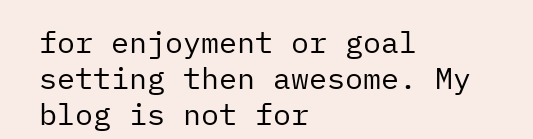for enjoyment or goal setting then awesome. My blog is not for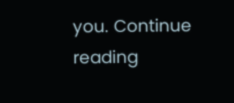you. Continue reading